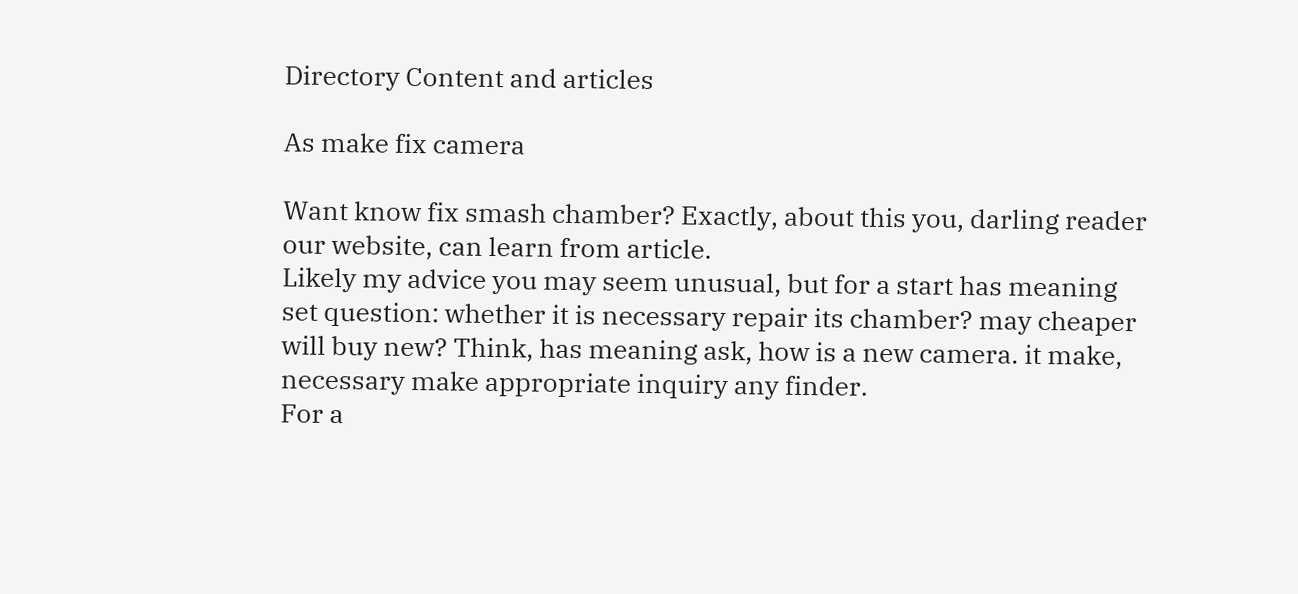Directory Content and articles

As make fix camera

Want know fix smash chamber? Exactly, about this you, darling reader our website, can learn from article.
Likely my advice you may seem unusual, but for a start has meaning set question: whether it is necessary repair its chamber? may cheaper will buy new? Think, has meaning ask, how is a new camera. it make, necessary make appropriate inquiry any finder.
For a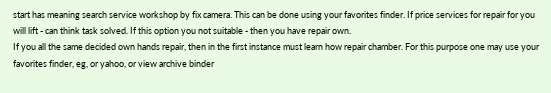start has meaning search service workshop by fix camera. This can be done using your favorites finder. If price services for repair for you will lift - can think task solved. If this option you not suitable - then you have repair own.
If you all the same decided own hands repair, then in the first instance must learn how repair chamber. For this purpose one may use your favorites finder, eg, or yahoo, or view archive binder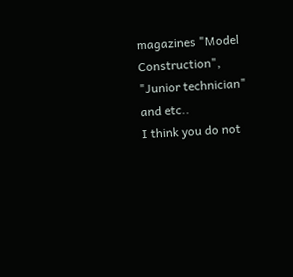magazines "Model Construction", "Junior technician" and etc..
I think you do not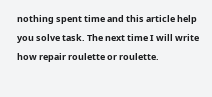nothing spent time and this article help you solve task. The next time I will write how repair roulette or roulette.